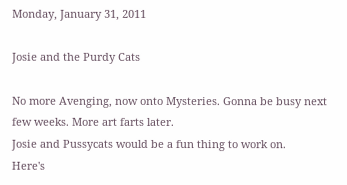Monday, January 31, 2011

Josie and the Purdy Cats

No more Avenging, now onto Mysteries. Gonna be busy next few weeks. More art farts later.
Josie and Pussycats would be a fun thing to work on.
Here's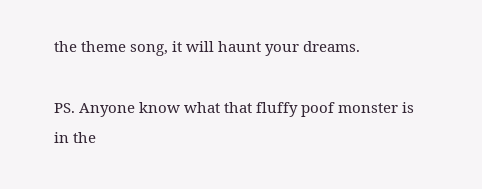the theme song, it will haunt your dreams.

PS. Anyone know what that fluffy poof monster is in the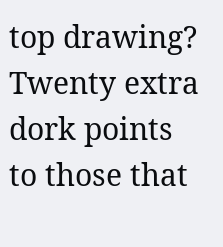top drawing? Twenty extra dork points to those that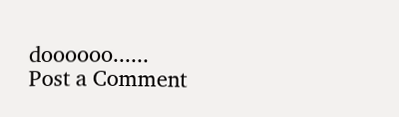doooooo......
Post a Comment